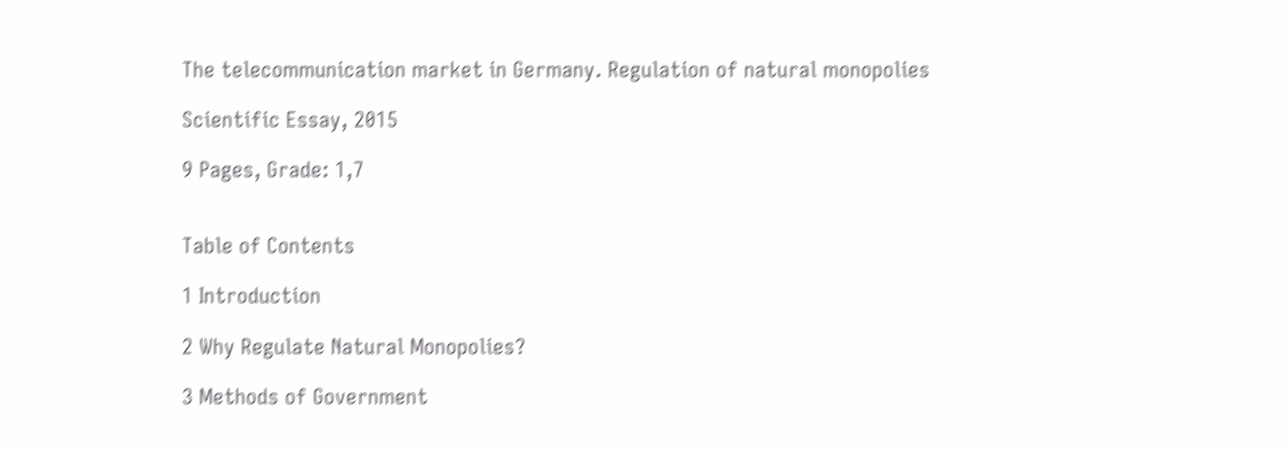The telecommunication market in Germany. Regulation of natural monopolies

Scientific Essay, 2015

9 Pages, Grade: 1,7


Table of Contents

1 Introduction

2 Why Regulate Natural Monopolies?

3 Methods of Government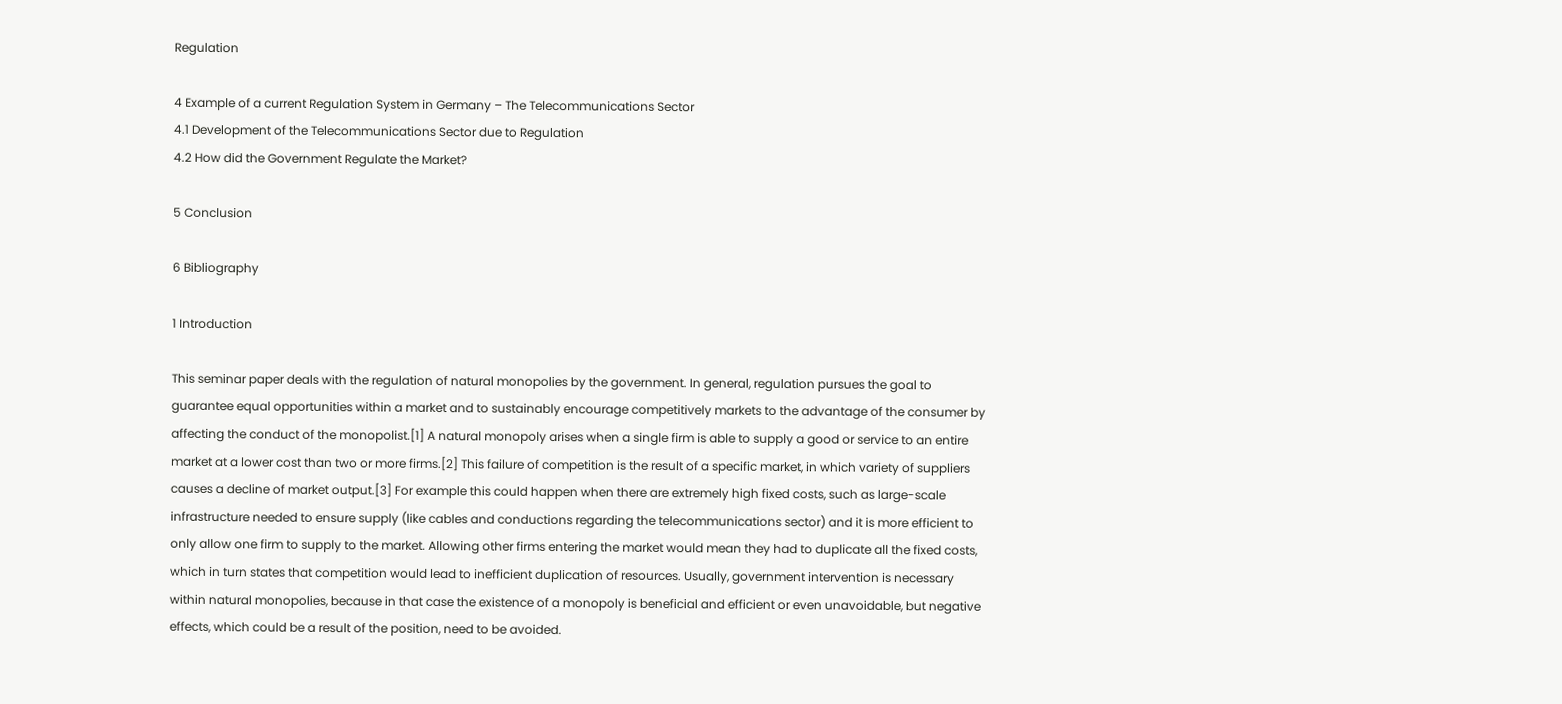Regulation

4 Example of a current Regulation System in Germany – The Telecommunications Sector
4.1 Development of the Telecommunications Sector due to Regulation
4.2 How did the Government Regulate the Market?

5 Conclusion

6 Bibliography

1 Introduction

This seminar paper deals with the regulation of natural monopolies by the government. In general, regulation pursues the goal to guarantee equal opportunities within a market and to sustainably encourage competitively markets to the advantage of the consumer by affecting the conduct of the monopolist.[1] A natural monopoly arises when a single firm is able to supply a good or service to an entire market at a lower cost than two or more firms.[2] This failure of competition is the result of a specific market, in which variety of suppliers causes a decline of market output.[3] For example this could happen when there are extremely high fixed costs, such as large-scale infrastructure needed to ensure supply (like cables and conductions regarding the telecommunications sector) and it is more efficient to only allow one firm to supply to the market. Allowing other firms entering the market would mean they had to duplicate all the fixed costs, which in turn states that competition would lead to inefficient duplication of resources. Usually, government intervention is necessary within natural monopolies, because in that case the existence of a monopoly is beneficial and efficient or even unavoidable, but negative effects, which could be a result of the position, need to be avoided.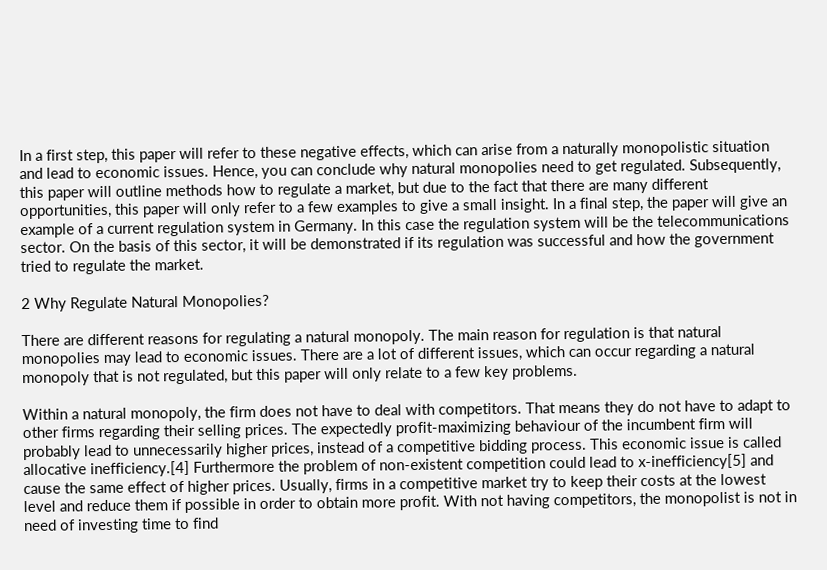In a first step, this paper will refer to these negative effects, which can arise from a naturally monopolistic situation and lead to economic issues. Hence, you can conclude why natural monopolies need to get regulated. Subsequently, this paper will outline methods how to regulate a market, but due to the fact that there are many different opportunities, this paper will only refer to a few examples to give a small insight. In a final step, the paper will give an example of a current regulation system in Germany. In this case the regulation system will be the telecommunications sector. On the basis of this sector, it will be demonstrated if its regulation was successful and how the government tried to regulate the market.

2 Why Regulate Natural Monopolies?

There are different reasons for regulating a natural monopoly. The main reason for regulation is that natural monopolies may lead to economic issues. There are a lot of different issues, which can occur regarding a natural monopoly that is not regulated, but this paper will only relate to a few key problems.

Within a natural monopoly, the firm does not have to deal with competitors. That means they do not have to adapt to other firms regarding their selling prices. The expectedly profit-maximizing behaviour of the incumbent firm will probably lead to unnecessarily higher prices, instead of a competitive bidding process. This economic issue is called allocative inefficiency.[4] Furthermore the problem of non-existent competition could lead to x-inefficiency[5] and cause the same effect of higher prices. Usually, firms in a competitive market try to keep their costs at the lowest level and reduce them if possible in order to obtain more profit. With not having competitors, the monopolist is not in need of investing time to find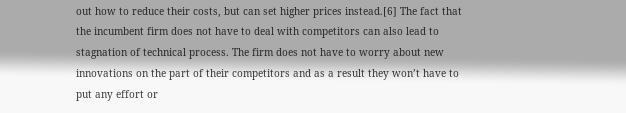out how to reduce their costs, but can set higher prices instead.[6] The fact that the incumbent firm does not have to deal with competitors can also lead to stagnation of technical process. The firm does not have to worry about new innovations on the part of their competitors and as a result they won’t have to put any effort or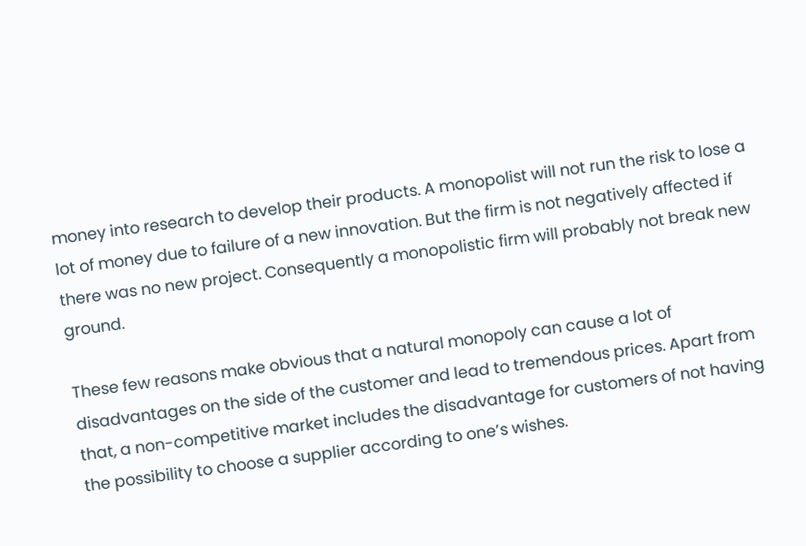money into research to develop their products. A monopolist will not run the risk to lose a lot of money due to failure of a new innovation. But the firm is not negatively affected if there was no new project. Consequently a monopolistic firm will probably not break new ground.

These few reasons make obvious that a natural monopoly can cause a lot of disadvantages on the side of the customer and lead to tremendous prices. Apart from that, a non-competitive market includes the disadvantage for customers of not having the possibility to choose a supplier according to one’s wishes.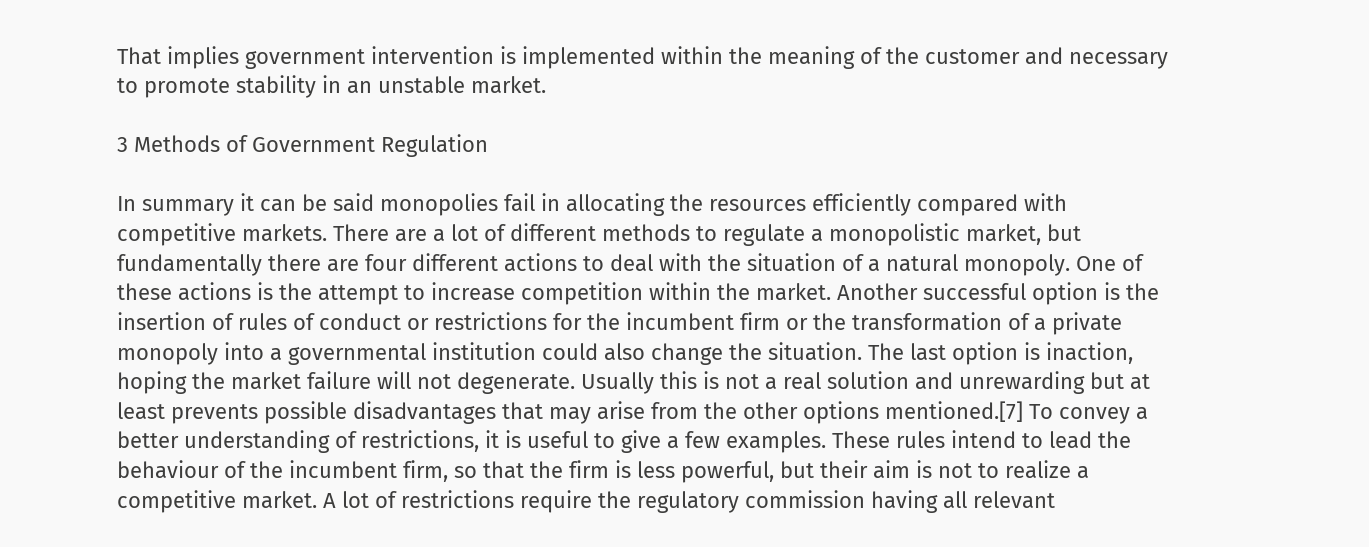That implies government intervention is implemented within the meaning of the customer and necessary to promote stability in an unstable market.

3 Methods of Government Regulation

In summary it can be said monopolies fail in allocating the resources efficiently compared with competitive markets. There are a lot of different methods to regulate a monopolistic market, but fundamentally there are four different actions to deal with the situation of a natural monopoly. One of these actions is the attempt to increase competition within the market. Another successful option is the insertion of rules of conduct or restrictions for the incumbent firm or the transformation of a private monopoly into a governmental institution could also change the situation. The last option is inaction, hoping the market failure will not degenerate. Usually this is not a real solution and unrewarding but at least prevents possible disadvantages that may arise from the other options mentioned.[7] To convey a better understanding of restrictions, it is useful to give a few examples. These rules intend to lead the behaviour of the incumbent firm, so that the firm is less powerful, but their aim is not to realize a competitive market. A lot of restrictions require the regulatory commission having all relevant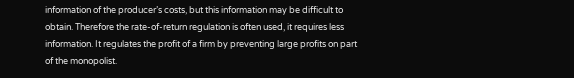information of the producer’s costs, but this information may be difficult to obtain. Therefore the rate-of-return regulation is often used, it requires less information. It regulates the profit of a firm by preventing large profits on part of the monopolist.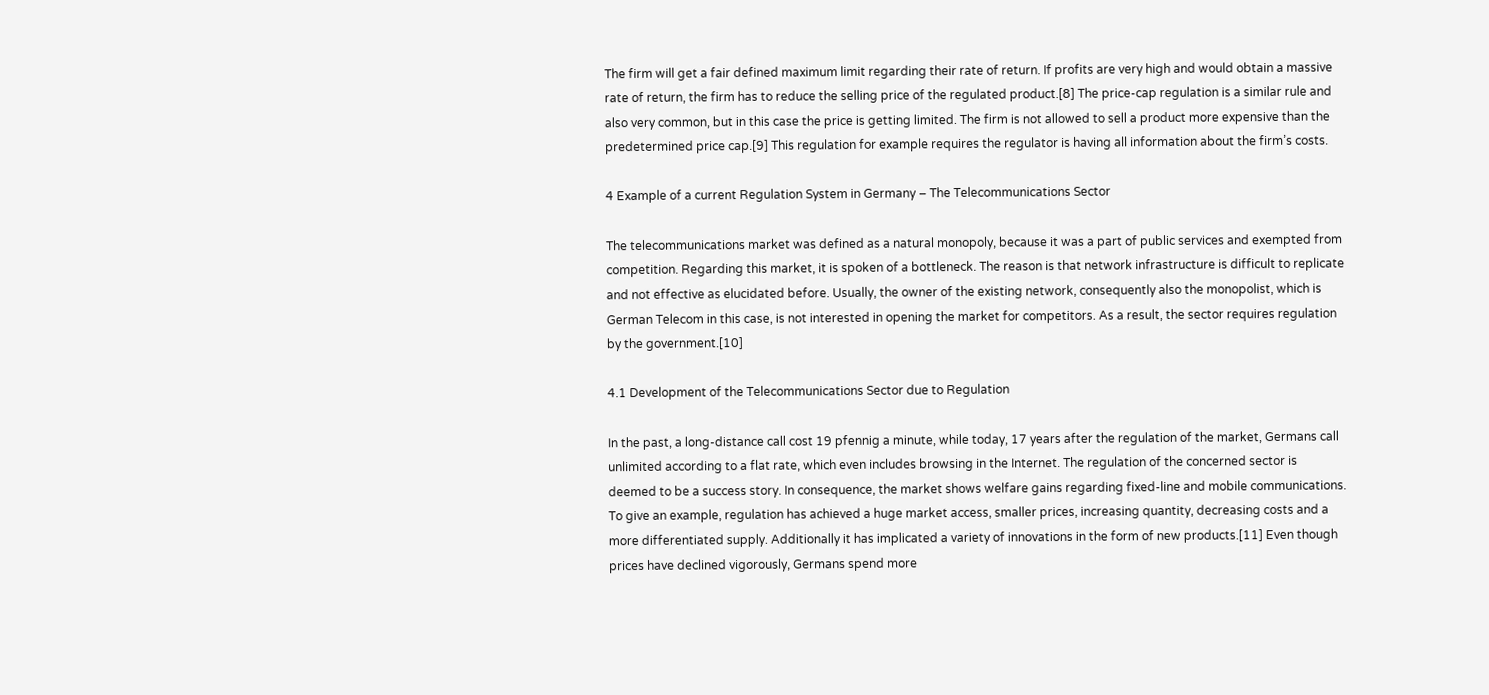The firm will get a fair defined maximum limit regarding their rate of return. If profits are very high and would obtain a massive rate of return, the firm has to reduce the selling price of the regulated product.[8] The price-cap regulation is a similar rule and also very common, but in this case the price is getting limited. The firm is not allowed to sell a product more expensive than the predetermined price cap.[9] This regulation for example requires the regulator is having all information about the firm’s costs.

4 Example of a current Regulation System in Germany – The Telecommunications Sector

The telecommunications market was defined as a natural monopoly, because it was a part of public services and exempted from competition. Regarding this market, it is spoken of a bottleneck. The reason is that network infrastructure is difficult to replicate and not effective as elucidated before. Usually, the owner of the existing network, consequently also the monopolist, which is German Telecom in this case, is not interested in opening the market for competitors. As a result, the sector requires regulation by the government.[10]

4.1 Development of the Telecommunications Sector due to Regulation

In the past, a long-distance call cost 19 pfennig a minute, while today, 17 years after the regulation of the market, Germans call unlimited according to a flat rate, which even includes browsing in the Internet. The regulation of the concerned sector is deemed to be a success story. In consequence, the market shows welfare gains regarding fixed-line and mobile communications. To give an example, regulation has achieved a huge market access, smaller prices, increasing quantity, decreasing costs and a more differentiated supply. Additionally it has implicated a variety of innovations in the form of new products.[11] Even though prices have declined vigorously, Germans spend more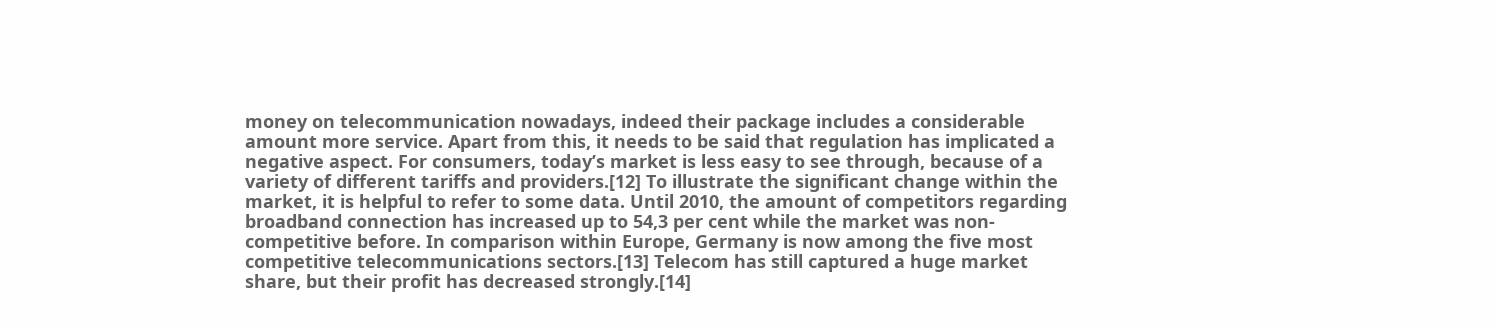money on telecommunication nowadays, indeed their package includes a considerable amount more service. Apart from this, it needs to be said that regulation has implicated a negative aspect. For consumers, today’s market is less easy to see through, because of a variety of different tariffs and providers.[12] To illustrate the significant change within the market, it is helpful to refer to some data. Until 2010, the amount of competitors regarding broadband connection has increased up to 54,3 per cent while the market was non-competitive before. In comparison within Europe, Germany is now among the five most competitive telecommunications sectors.[13] Telecom has still captured a huge market share, but their profit has decreased strongly.[14]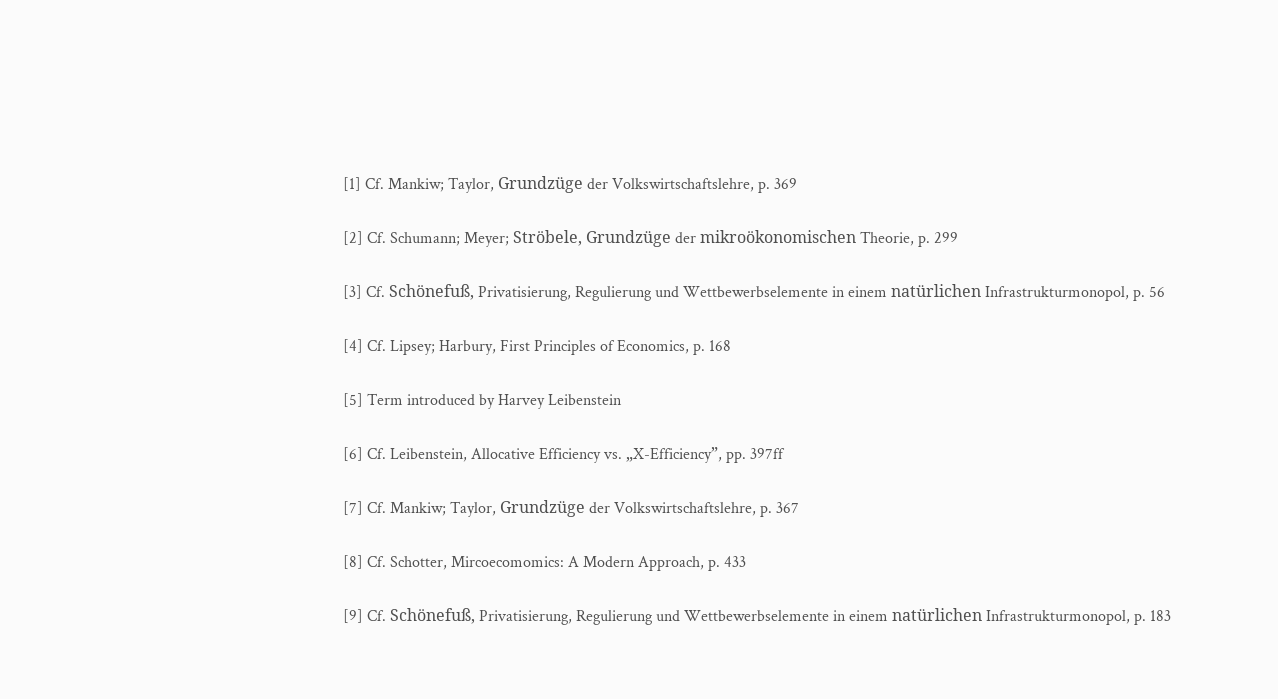[1] Cf. Mankiw; Taylor, Grundzüge der Volkswirtschaftslehre, p. 369

[2] Cf. Schumann; Meyer; Ströbele, Grundzüge der mikroökonomischen Theorie, p. 299

[3] Cf. Schönefuß, Privatisierung, Regulierung und Wettbewerbselemente in einem natürlichen Infrastrukturmonopol, p. 56

[4] Cf. Lipsey; Harbury, First Principles of Economics, p. 168

[5] Term introduced by Harvey Leibenstein

[6] Cf. Leibenstein, Allocative Efficiency vs. „X-Efficiency”, pp. 397ff

[7] Cf. Mankiw; Taylor, Grundzüge der Volkswirtschaftslehre, p. 367

[8] Cf. Schotter, Mircoecomomics: A Modern Approach, p. 433

[9] Cf. Schönefuß, Privatisierung, Regulierung und Wettbewerbselemente in einem natürlichen Infrastrukturmonopol, p. 183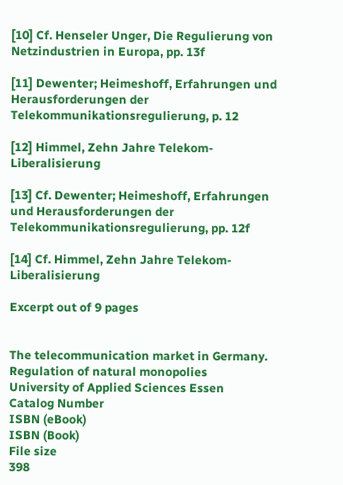[10] Cf. Henseler Unger, Die Regulierung von Netzindustrien in Europa, pp. 13f

[11] Dewenter; Heimeshoff, Erfahrungen und Herausforderungen der Telekommunikationsregulierung, p. 12

[12] Himmel, Zehn Jahre Telekom-Liberalisierung

[13] Cf. Dewenter; Heimeshoff, Erfahrungen und Herausforderungen der Telekommunikationsregulierung, pp. 12f

[14] Cf. Himmel, Zehn Jahre Telekom-Liberalisierung

Excerpt out of 9 pages


The telecommunication market in Germany. Regulation of natural monopolies
University of Applied Sciences Essen
Catalog Number
ISBN (eBook)
ISBN (Book)
File size
398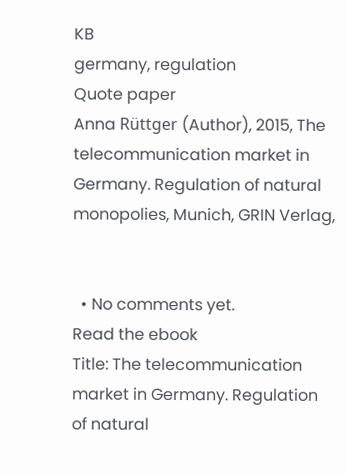KB
germany, regulation
Quote paper
Anna Rüttger (Author), 2015, The telecommunication market in Germany. Regulation of natural monopolies, Munich, GRIN Verlag,


  • No comments yet.
Read the ebook
Title: The telecommunication market in Germany. Regulation of natural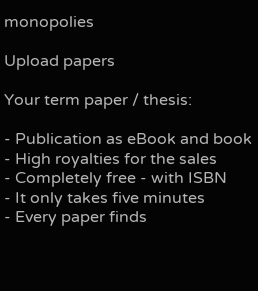monopolies

Upload papers

Your term paper / thesis:

- Publication as eBook and book
- High royalties for the sales
- Completely free - with ISBN
- It only takes five minutes
- Every paper finds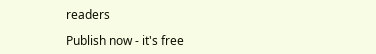readers

Publish now - it's free